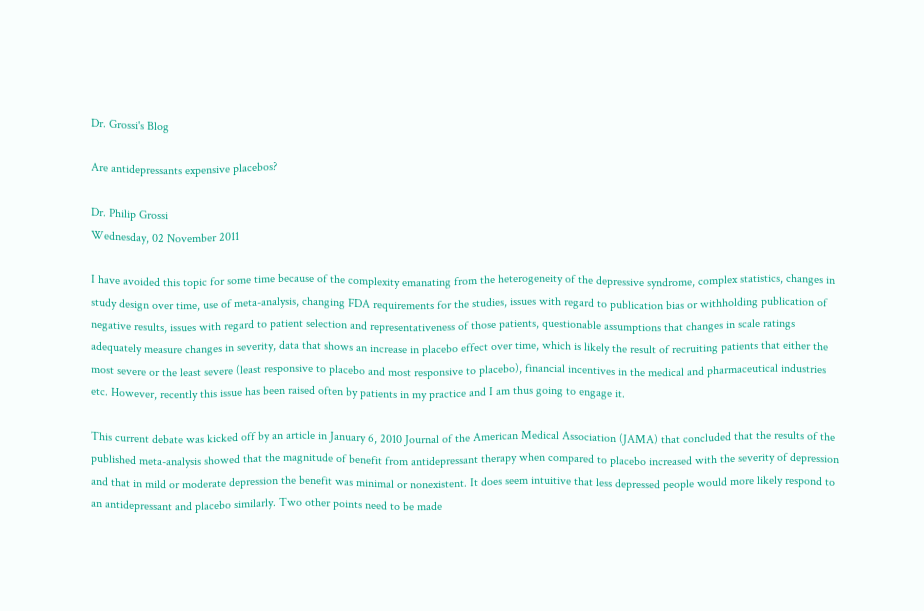Dr. Grossi's Blog

Are antidepressants expensive placebos?

Dr. Philip Grossi
Wednesday, 02 November 2011

I have avoided this topic for some time because of the complexity emanating from the heterogeneity of the depressive syndrome, complex statistics, changes in study design over time, use of meta-analysis, changing FDA requirements for the studies, issues with regard to publication bias or withholding publication of negative results, issues with regard to patient selection and representativeness of those patients, questionable assumptions that changes in scale ratings adequately measure changes in severity, data that shows an increase in placebo effect over time, which is likely the result of recruiting patients that either the most severe or the least severe (least responsive to placebo and most responsive to placebo), financial incentives in the medical and pharmaceutical industries etc. However, recently this issue has been raised often by patients in my practice and I am thus going to engage it.

This current debate was kicked off by an article in January 6, 2010 Journal of the American Medical Association (JAMA) that concluded that the results of the published meta-analysis showed that the magnitude of benefit from antidepressant therapy when compared to placebo increased with the severity of depression and that in mild or moderate depression the benefit was minimal or nonexistent. It does seem intuitive that less depressed people would more likely respond to an antidepressant and placebo similarly. Two other points need to be made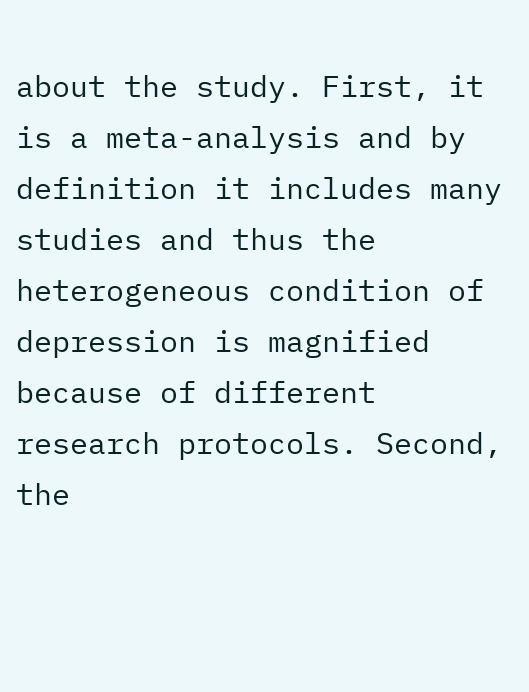about the study. First, it is a meta-analysis and by definition it includes many studies and thus the heterogeneous condition of depression is magnified because of different research protocols. Second, the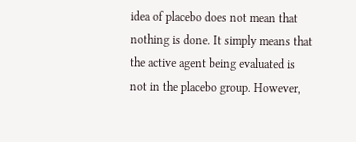idea of placebo does not mean that nothing is done. It simply means that the active agent being evaluated is not in the placebo group. However,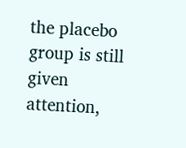the placebo group is still given attention,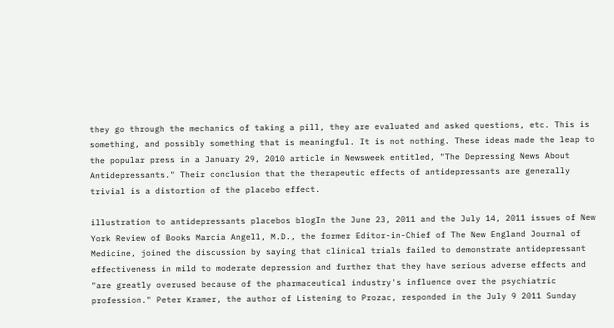they go through the mechanics of taking a pill, they are evaluated and asked questions, etc. This is something, and possibly something that is meaningful. It is not nothing. These ideas made the leap to the popular press in a January 29, 2010 article in Newsweek entitled, "The Depressing News About Antidepressants." Their conclusion that the therapeutic effects of antidepressants are generally trivial is a distortion of the placebo effect.

illustration to antidepressants placebos blogIn the June 23, 2011 and the July 14, 2011 issues of New York Review of Books Marcia Angell, M.D., the former Editor-in-Chief of The New England Journal of Medicine, joined the discussion by saying that clinical trials failed to demonstrate antidepressant effectiveness in mild to moderate depression and further that they have serious adverse effects and "are greatly overused because of the pharmaceutical industry's influence over the psychiatric profession." Peter Kramer, the author of Listening to Prozac, responded in the July 9 2011 Sunday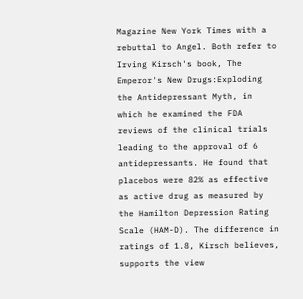Magazine New York Times with a rebuttal to Angel. Both refer to Irving Kirsch's book, The Emperor's New Drugs:Exploding the Antidepressant Myth, in which he examined the FDA reviews of the clinical trials leading to the approval of 6 antidepressants. He found that placebos were 82% as effective as active drug as measured by the Hamilton Depression Rating Scale (HAM-D). The difference in ratings of 1.8, Kirsch believes, supports the view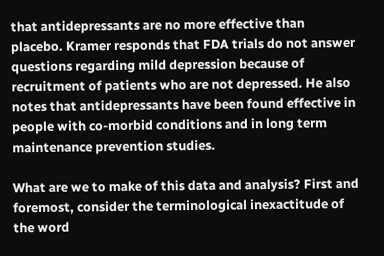that antidepressants are no more effective than placebo. Kramer responds that FDA trials do not answer questions regarding mild depression because of recruitment of patients who are not depressed. He also notes that antidepressants have been found effective in people with co-morbid conditions and in long term maintenance prevention studies.

What are we to make of this data and analysis? First and foremost, consider the terminological inexactitude of the word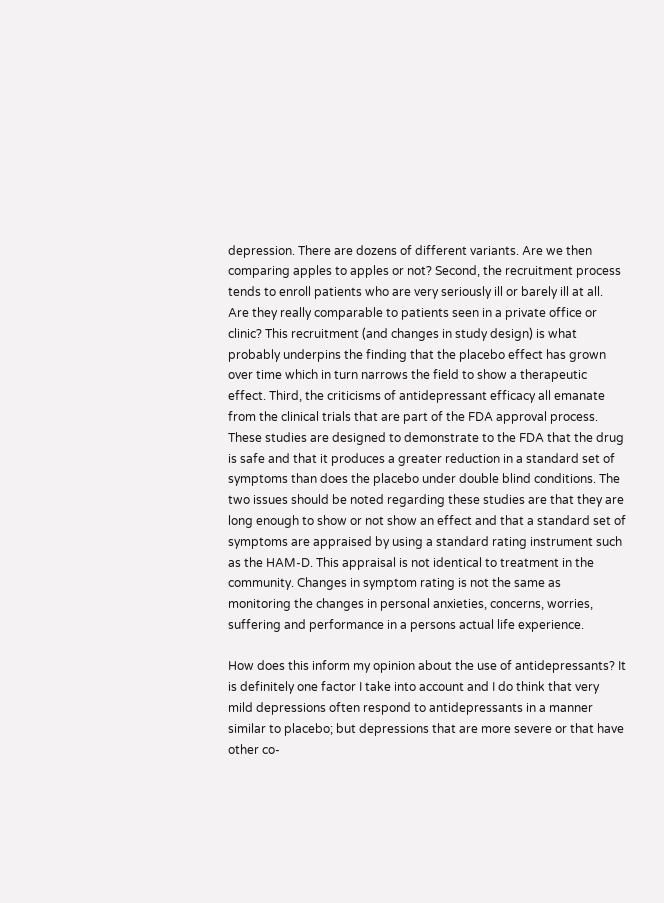depression. There are dozens of different variants. Are we then comparing apples to apples or not? Second, the recruitment process tends to enroll patients who are very seriously ill or barely ill at all. Are they really comparable to patients seen in a private office or clinic? This recruitment (and changes in study design) is what probably underpins the finding that the placebo effect has grown over time which in turn narrows the field to show a therapeutic effect. Third, the criticisms of antidepressant efficacy all emanate from the clinical trials that are part of the FDA approval process. These studies are designed to demonstrate to the FDA that the drug is safe and that it produces a greater reduction in a standard set of symptoms than does the placebo under double blind conditions. The two issues should be noted regarding these studies are that they are long enough to show or not show an effect and that a standard set of symptoms are appraised by using a standard rating instrument such as the HAM-D. This appraisal is not identical to treatment in the community. Changes in symptom rating is not the same as monitoring the changes in personal anxieties, concerns, worries, suffering and performance in a persons actual life experience.

How does this inform my opinion about the use of antidepressants? It is definitely one factor I take into account and I do think that very mild depressions often respond to antidepressants in a manner similar to placebo; but depressions that are more severe or that have other co-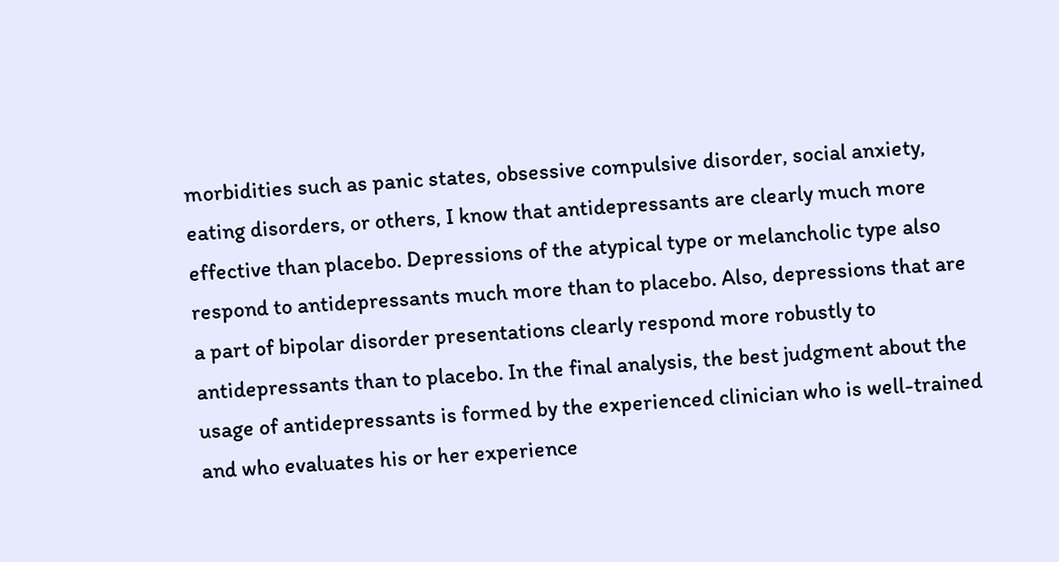morbidities such as panic states, obsessive compulsive disorder, social anxiety, eating disorders, or others, I know that antidepressants are clearly much more effective than placebo. Depressions of the atypical type or melancholic type also respond to antidepressants much more than to placebo. Also, depressions that are a part of bipolar disorder presentations clearly respond more robustly to antidepressants than to placebo. In the final analysis, the best judgment about the usage of antidepressants is formed by the experienced clinician who is well-trained and who evaluates his or her experience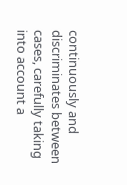continuously and discriminates between cases, carefully taking into account a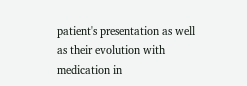patient's presentation as well as their evolution with medication in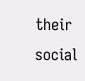their social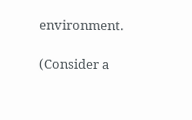environment.

(Consider a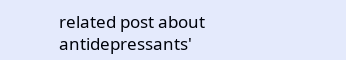related post about antidepressants'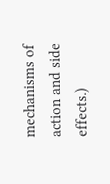mechanisms of action and side effects.)